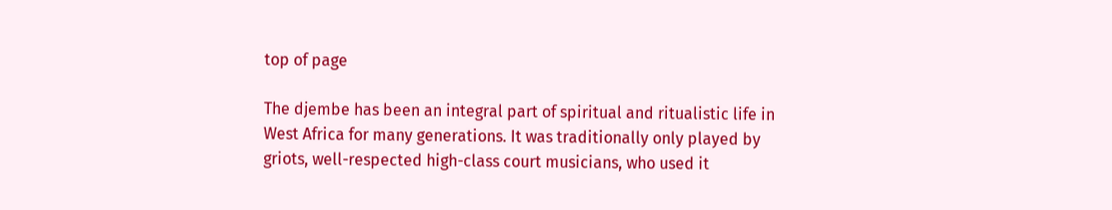top of page

The djembe has been an integral part of spiritual and ritualistic life in West Africa for many generations. It was traditionally only played by griots, well-respected high-class court musicians, who used it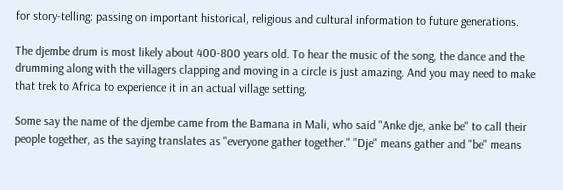for story-telling: passing on important historical, religious and cultural information to future generations.

The djembe drum is most likely about 400-800 years old. To hear the music of the song, the dance and the drumming along with the villagers clapping and moving in a circle is just amazing. And you may need to make that trek to Africa to experience it in an actual village setting.

Some say the name of the djembe came from the Bamana in Mali, who said "Anke dje, anke be" to call their people together, as the saying translates as "everyone gather together." "Dje" means gather and "be" means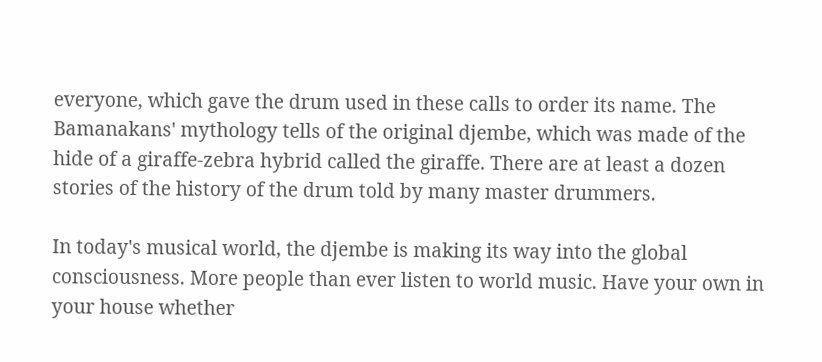everyone, which gave the drum used in these calls to order its name. The Bamanakans' mythology tells of the original djembe, which was made of the hide of a giraffe-zebra hybrid called the giraffe. There are at least a dozen stories of the history of the drum told by many master drummers.

In today's musical world, the djembe is making its way into the global consciousness. More people than ever listen to world music. Have your own in your house whether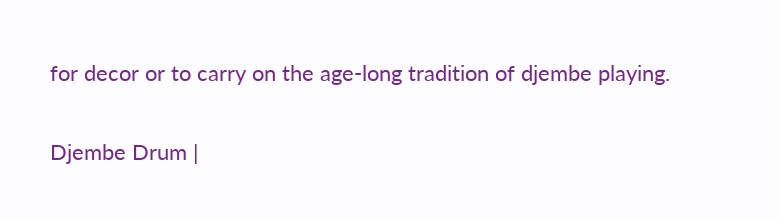for decor or to carry on the age-long tradition of djembe playing.

Djembe Drum |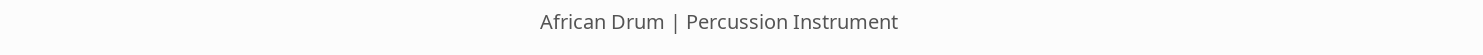African Drum | Percussion Instrument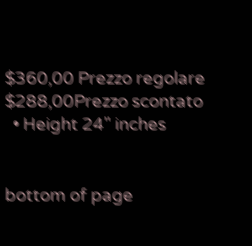$360,00 Prezzo regolare
$288,00Prezzo scontato
  • Height 24" inches


bottom of page